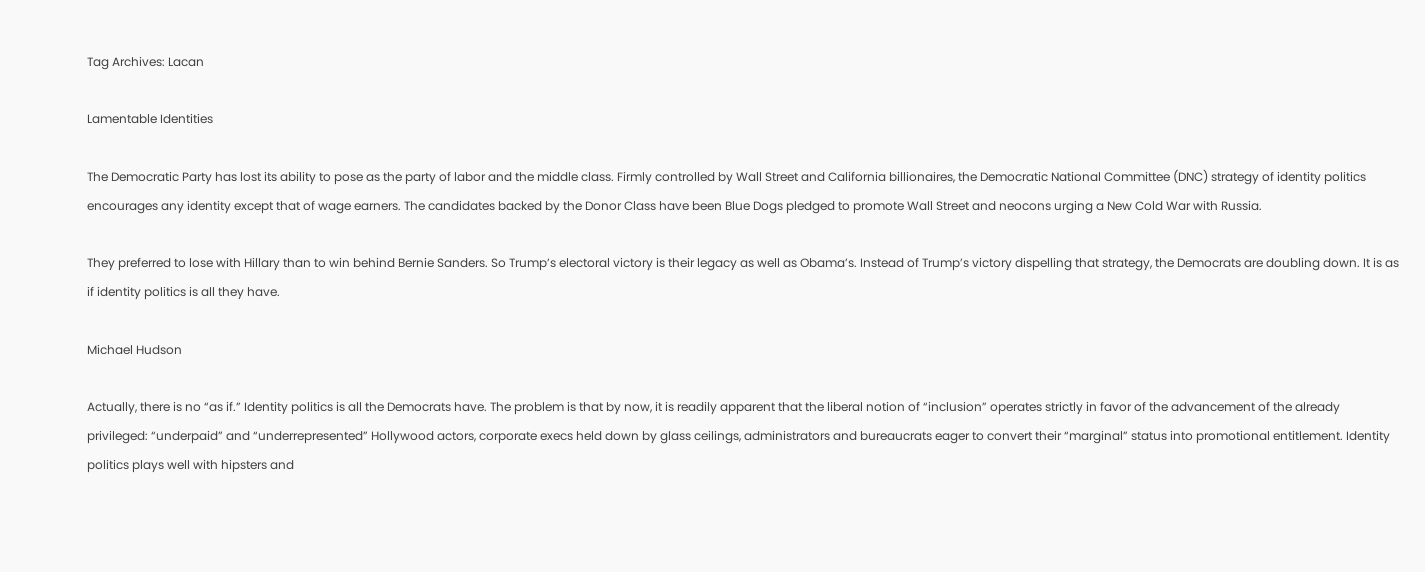Tag Archives: Lacan

Lamentable Identities

The Democratic Party has lost its ability to pose as the party of labor and the middle class. Firmly controlled by Wall Street and California billionaires, the Democratic National Committee (DNC) strategy of identity politics encourages any identity except that of wage earners. The candidates backed by the Donor Class have been Blue Dogs pledged to promote Wall Street and neocons urging a New Cold War with Russia.

They preferred to lose with Hillary than to win behind Bernie Sanders. So Trump’s electoral victory is their legacy as well as Obama’s. Instead of Trump’s victory dispelling that strategy, the Democrats are doubling down. It is as if identity politics is all they have.

Michael Hudson

Actually, there is no “as if.” Identity politics is all the Democrats have. The problem is that by now, it is readily apparent that the liberal notion of “inclusion” operates strictly in favor of the advancement of the already privileged: “underpaid” and “underrepresented” Hollywood actors, corporate execs held down by glass ceilings, administrators and bureaucrats eager to convert their “marginal” status into promotional entitlement. Identity politics plays well with hipsters and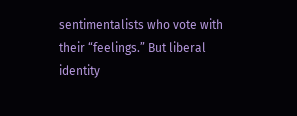sentimentalists who vote with their “feelings.” But liberal identity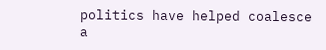politics have helped coalesce a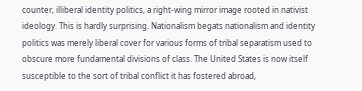counter, illiberal identity politics, a right-wing mirror image rooted in nativist ideology. This is hardly surprising. Nationalism begats nationalism and identity politics was merely liberal cover for various forms of tribal separatism used to obscure more fundamental divisions of class. The United States is now itself susceptible to the sort of tribal conflict it has fostered abroad,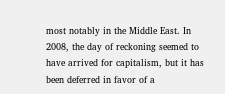most notably in the Middle East. In 2008, the day of reckoning seemed to have arrived for capitalism, but it has been deferred in favor of a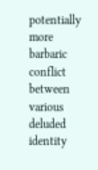potentially more barbaric conflict between various deluded identity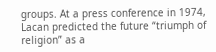groups. At a press conference in 1974, Lacan predicted the future “triumph of religion” as a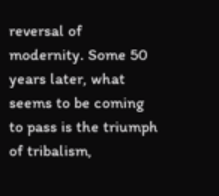reversal of modernity. Some 50 years later, what seems to be coming to pass is the triumph of tribalism,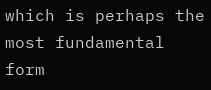which is perhaps the most fundamental form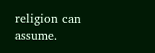religion can assume.